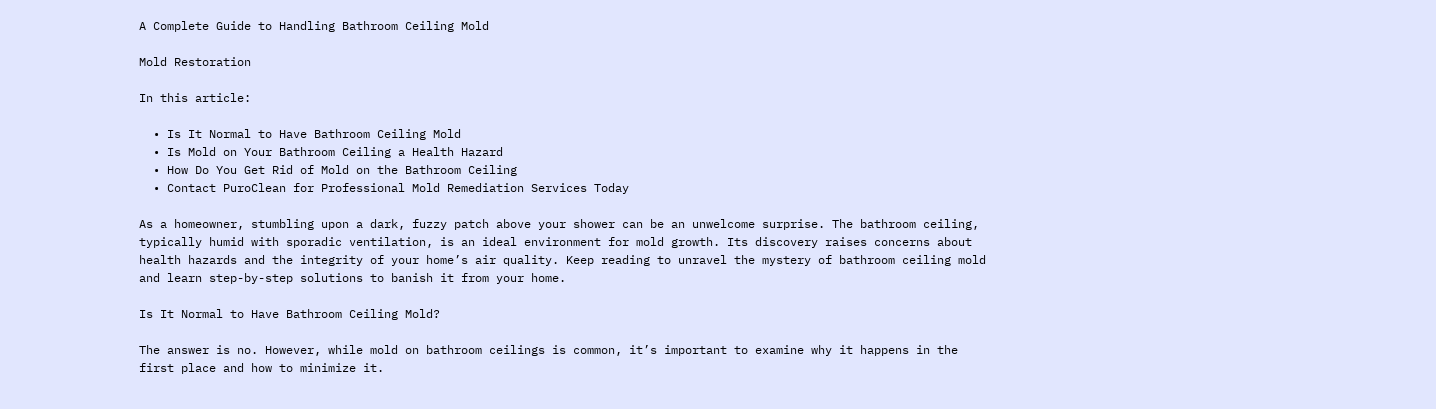A Complete Guide to Handling Bathroom Ceiling Mold

Mold Restoration

In this article:

  • Is It Normal to Have Bathroom Ceiling Mold
  • Is Mold on Your Bathroom Ceiling a Health Hazard
  • How Do You Get Rid of Mold on the Bathroom Ceiling
  • Contact PuroClean for Professional Mold Remediation Services Today

As a homeowner, stumbling upon a dark, fuzzy patch above your shower can be an unwelcome surprise. The bathroom ceiling, typically humid with sporadic ventilation, is an ideal environment for mold growth. Its discovery raises concerns about health hazards and the integrity of your home’s air quality. Keep reading to unravel the mystery of bathroom ceiling mold and learn step-by-step solutions to banish it from your home.

Is It Normal to Have Bathroom Ceiling Mold?

The answer is no. However, while mold on bathroom ceilings is common, it’s important to examine why it happens in the first place and how to minimize it.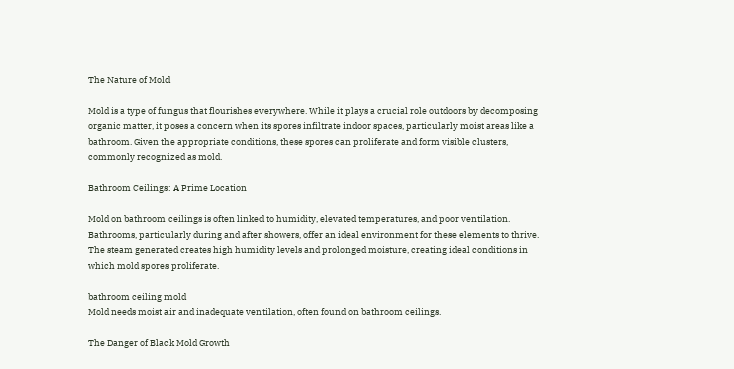The Nature of Mold

Mold is a type of fungus that flourishes everywhere. While it plays a crucial role outdoors by decomposing organic matter, it poses a concern when its spores infiltrate indoor spaces, particularly moist areas like a bathroom. Given the appropriate conditions, these spores can proliferate and form visible clusters, commonly recognized as mold.

Bathroom Ceilings: A Prime Location

Mold on bathroom ceilings is often linked to humidity, elevated temperatures, and poor ventilation. Bathrooms, particularly during and after showers, offer an ideal environment for these elements to thrive. The steam generated creates high humidity levels and prolonged moisture, creating ideal conditions in which mold spores proliferate.

bathroom ceiling mold
Mold needs moist air and inadequate ventilation, often found on bathroom ceilings.

The Danger of Black Mold Growth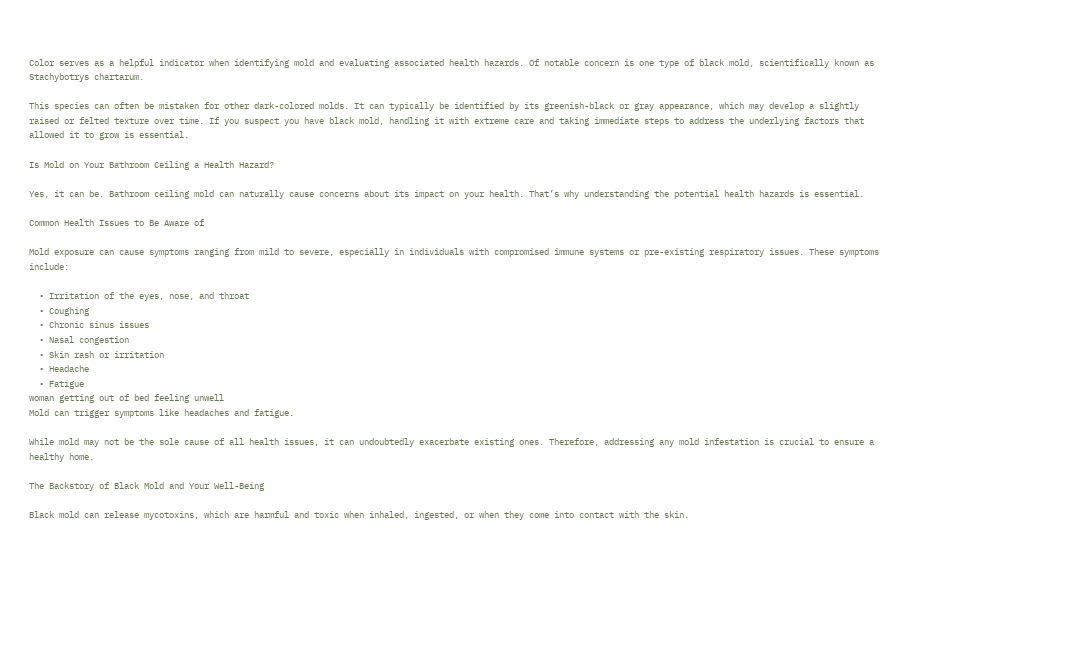Color serves as a helpful indicator when identifying mold and evaluating associated health hazards. Of notable concern is one type of black mold, scientifically known as Stachybotrys chartarum.

This species can often be mistaken for other dark-colored molds. It can typically be identified by its greenish-black or gray appearance, which may develop a slightly raised or felted texture over time. If you suspect you have black mold, handling it with extreme care and taking immediate steps to address the underlying factors that allowed it to grow is essential.

Is Mold on Your Bathroom Ceiling a Health Hazard?

Yes, it can be. Bathroom ceiling mold can naturally cause concerns about its impact on your health. That’s why understanding the potential health hazards is essential.

Common Health Issues to Be Aware of

Mold exposure can cause symptoms ranging from mild to severe, especially in individuals with compromised immune systems or pre-existing respiratory issues. These symptoms include:

  • Irritation of the eyes, nose, and throat
  • Coughing
  • Chronic sinus issues
  • Nasal congestion
  • Skin rash or irritation
  • Headache
  • Fatigue
woman getting out of bed feeling unwell
Mold can trigger symptoms like headaches and fatigue.

While mold may not be the sole cause of all health issues, it can undoubtedly exacerbate existing ones. Therefore, addressing any mold infestation is crucial to ensure a healthy home.

The Backstory of Black Mold and Your Well-Being

Black mold can release mycotoxins, which are harmful and toxic when inhaled, ingested, or when they come into contact with the skin.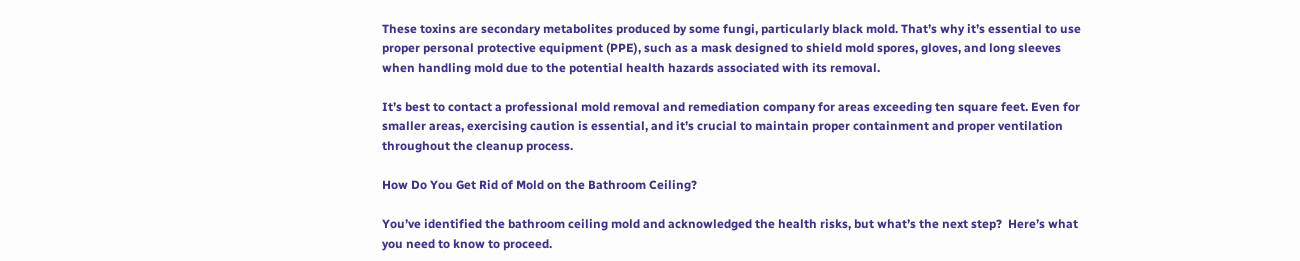These toxins are secondary metabolites produced by some fungi, particularly black mold. That’s why it’s essential to use proper personal protective equipment (PPE), such as a mask designed to shield mold spores, gloves, and long sleeves when handling mold due to the potential health hazards associated with its removal.

It’s best to contact a professional mold removal and remediation company for areas exceeding ten square feet. Even for smaller areas, exercising caution is essential, and it’s crucial to maintain proper containment and proper ventilation throughout the cleanup process.

How Do You Get Rid of Mold on the Bathroom Ceiling?

You’ve identified the bathroom ceiling mold and acknowledged the health risks, but what’s the next step?  Here’s what you need to know to proceed.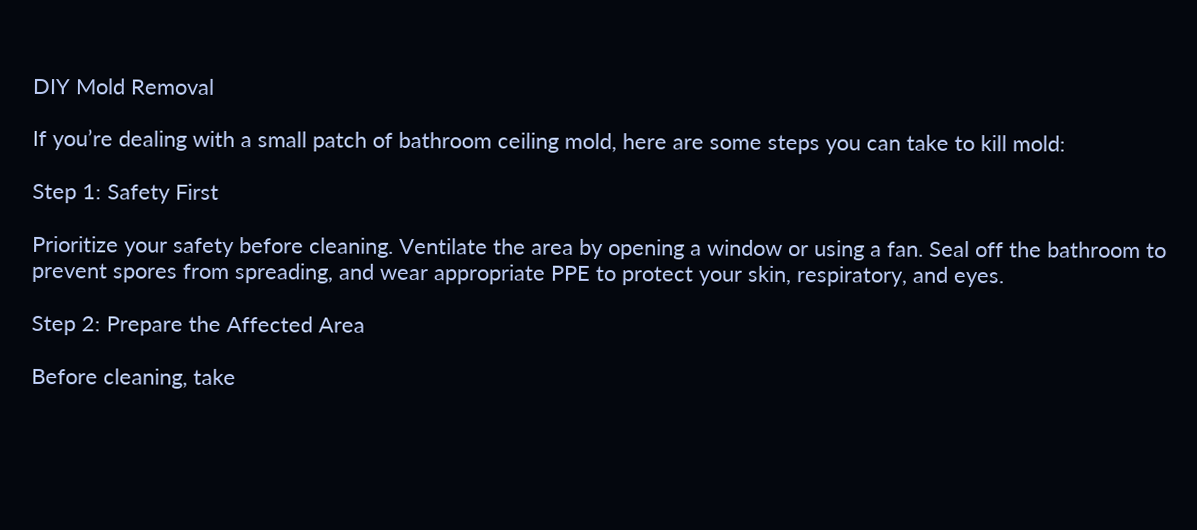DIY Mold Removal

If you’re dealing with a small patch of bathroom ceiling mold, here are some steps you can take to kill mold:

Step 1: Safety First

Prioritize your safety before cleaning. Ventilate the area by opening a window or using a fan. Seal off the bathroom to prevent spores from spreading, and wear appropriate PPE to protect your skin, respiratory, and eyes.

Step 2: Prepare the Affected Area

Before cleaning, take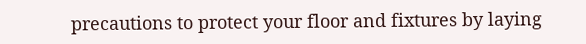precautions to protect your floor and fixtures by laying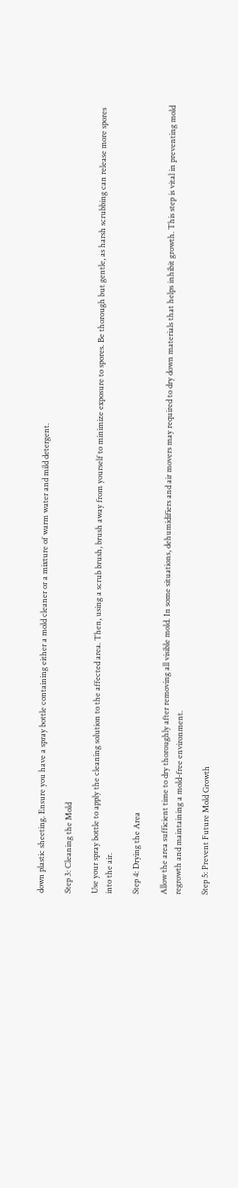down plastic sheeting. Ensure you have a spray bottle containing either a mold cleaner or a mixture of warm water and mild detergent.

Step 3: Cleaning the Mold

Use your spray bottle to apply the cleaning solution to the affected area. Then, using a scrub brush, brush away from yourself to minimize exposure to spores. Be thorough but gentle, as harsh scrubbing can release more spores into the air.

Step 4: Drying the Area

Allow the area sufficient time to dry thoroughly after removing all visible mold. In some situations, dehumidifiers and air movers may required to dry down materials that helps inhibit growth. This step is vital in preventing mold regrowth and maintaining a mold-free environment.

Step 5: Prevent Future Mold Growth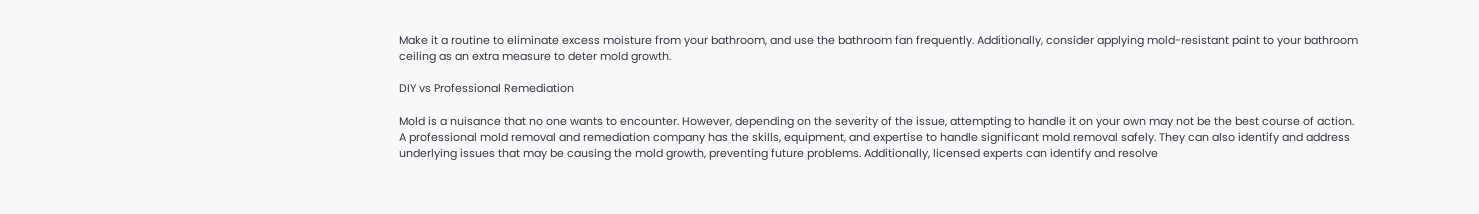Make it a routine to eliminate excess moisture from your bathroom, and use the bathroom fan frequently. Additionally, consider applying mold-resistant paint to your bathroom ceiling as an extra measure to deter mold growth.

DIY vs Professional Remediation

Mold is a nuisance that no one wants to encounter. However, depending on the severity of the issue, attempting to handle it on your own may not be the best course of action. A professional mold removal and remediation company has the skills, equipment, and expertise to handle significant mold removal safely. They can also identify and address underlying issues that may be causing the mold growth, preventing future problems. Additionally, licensed experts can identify and resolve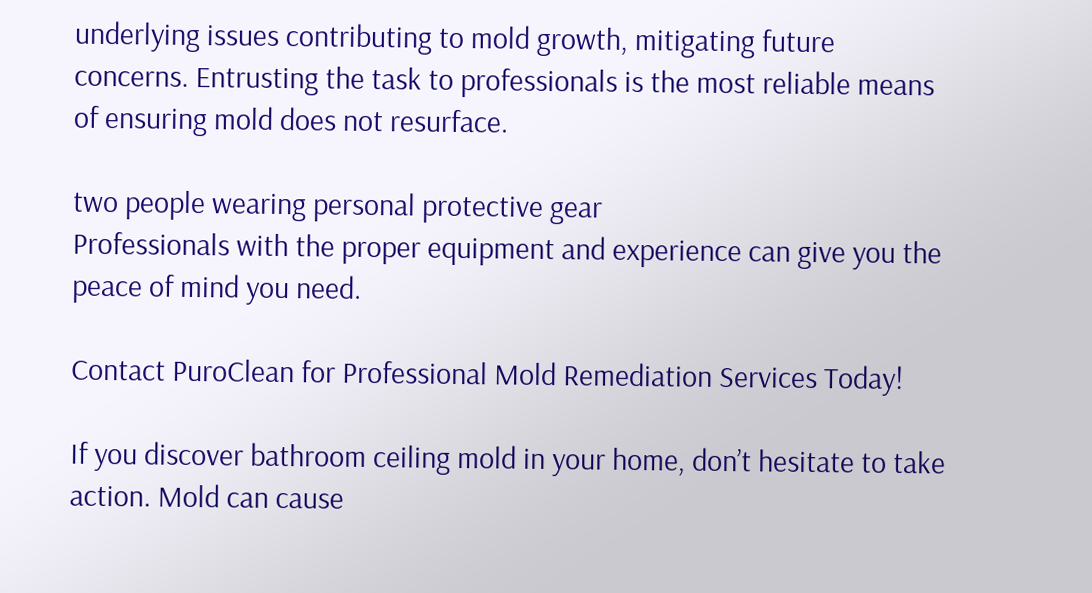underlying issues contributing to mold growth, mitigating future concerns. Entrusting the task to professionals is the most reliable means of ensuring mold does not resurface.

two people wearing personal protective gear
Professionals with the proper equipment and experience can give you the peace of mind you need.

Contact PuroClean for Professional Mold Remediation Services Today!

If you discover bathroom ceiling mold in your home, don’t hesitate to take action. Mold can cause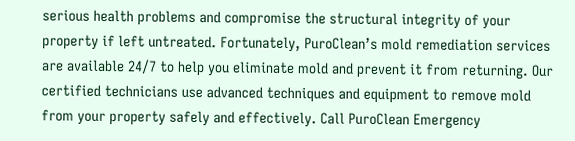serious health problems and compromise the structural integrity of your property if left untreated. Fortunately, PuroClean’s mold remediation services are available 24/7 to help you eliminate mold and prevent it from returning. Our certified technicians use advanced techniques and equipment to remove mold from your property safely and effectively. Call PuroClean Emergency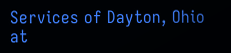Services of Dayton, Ohio at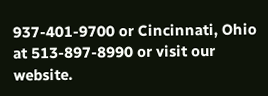937-401-9700 or Cincinnati, Ohio at 513-897-8990 or visit our website.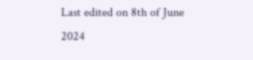Last edited on 8th of June 2024